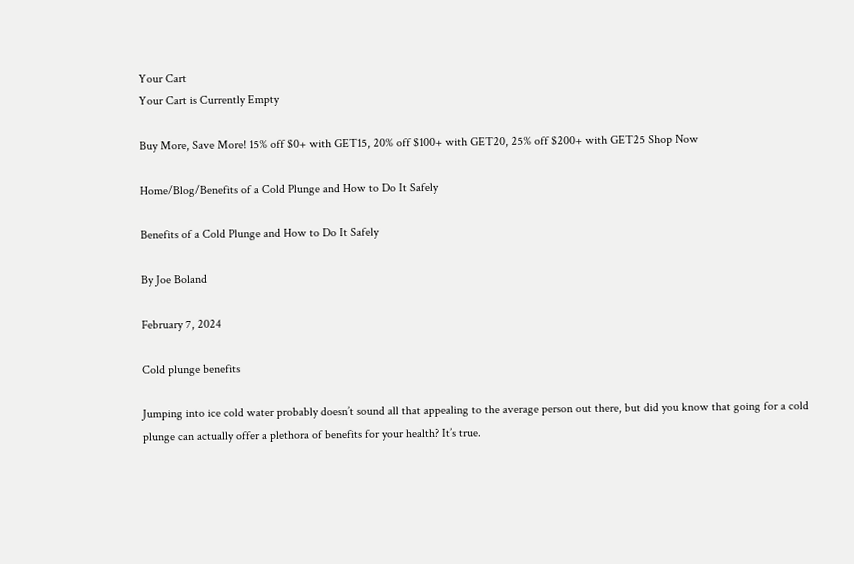Your Cart
Your Cart is Currently Empty

Buy More, Save More! 15% off $0+ with GET15, 20% off $100+ with GET20, 25% off $200+ with GET25 Shop Now

Home/Blog/Benefits of a Cold Plunge and How to Do It Safely

Benefits of a Cold Plunge and How to Do It Safely

By Joe Boland

February 7, 2024

Cold plunge benefits

Jumping into ice cold water probably doesn’t sound all that appealing to the average person out there, but did you know that going for a cold plunge can actually offer a plethora of benefits for your health? It’s true.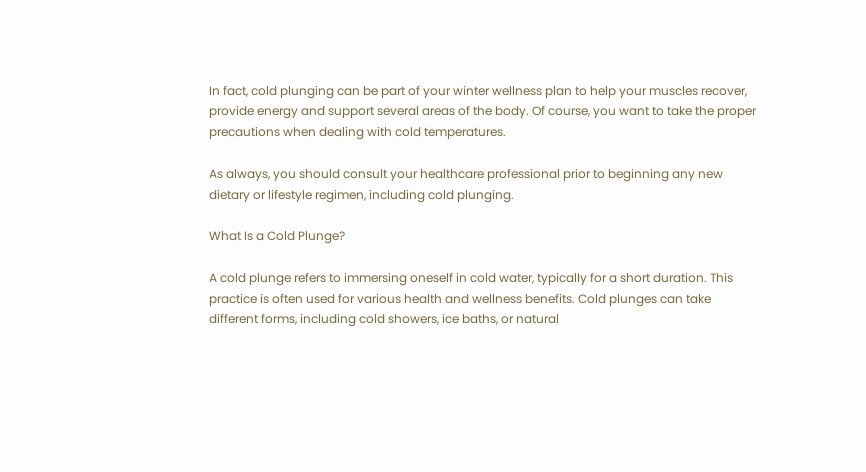In fact, cold plunging can be part of your winter wellness plan to help your muscles recover, provide energy and support several areas of the body. Of course, you want to take the proper precautions when dealing with cold temperatures.

As always, you should consult your healthcare professional prior to beginning any new dietary or lifestyle regimen, including cold plunging.

What Is a Cold Plunge?

A cold plunge refers to immersing oneself in cold water, typically for a short duration. This practice is often used for various health and wellness benefits. Cold plunges can take different forms, including cold showers, ice baths, or natural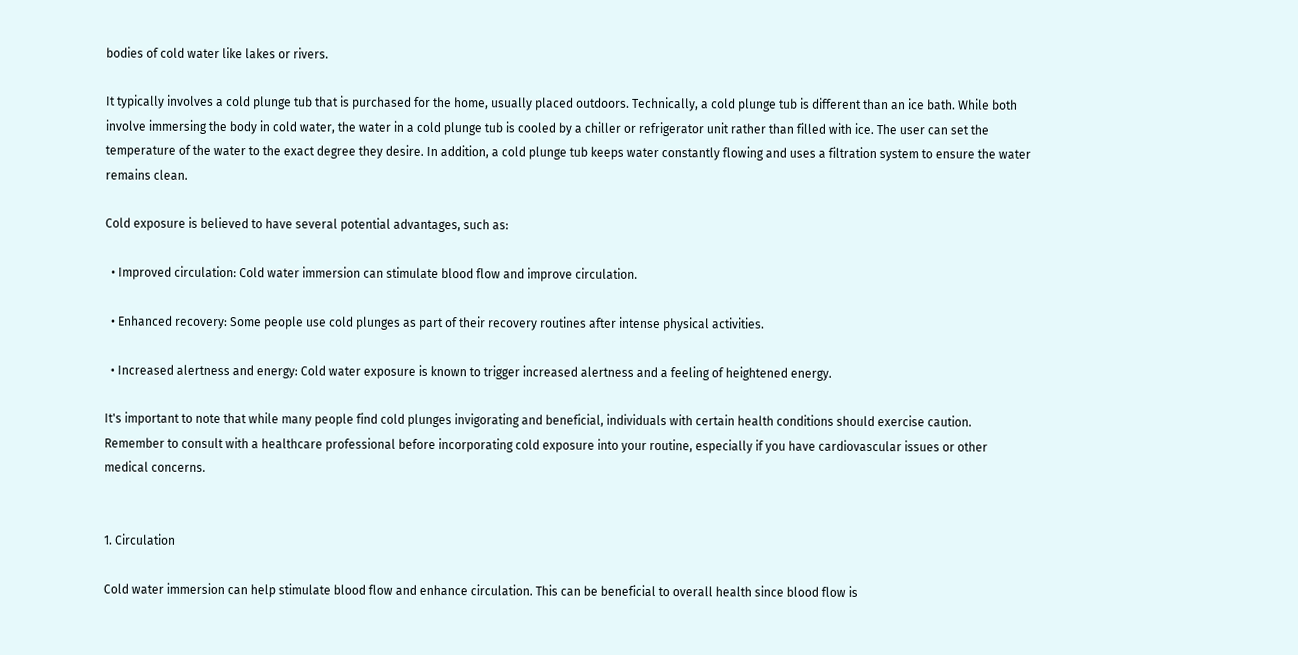bodies of cold water like lakes or rivers.

It typically involves a cold plunge tub that is purchased for the home, usually placed outdoors. Technically, a cold plunge tub is different than an ice bath. While both involve immersing the body in cold water, the water in a cold plunge tub is cooled by a chiller or refrigerator unit rather than filled with ice. The user can set the temperature of the water to the exact degree they desire. In addition, a cold plunge tub keeps water constantly flowing and uses a filtration system to ensure the water remains clean.

Cold exposure is believed to have several potential advantages, such as:

  • Improved circulation: Cold water immersion can stimulate blood flow and improve circulation.

  • Enhanced recovery: Some people use cold plunges as part of their recovery routines after intense physical activities.

  • Increased alertness and energy: Cold water exposure is known to trigger increased alertness and a feeling of heightened energy.

It's important to note that while many people find cold plunges invigorating and beneficial, individuals with certain health conditions should exercise caution. Remember to consult with a healthcare professional before incorporating cold exposure into your routine, especially if you have cardiovascular issues or other medical concerns.


1. Circulation

Cold water immersion can help stimulate blood flow and enhance circulation. This can be beneficial to overall health since blood flow is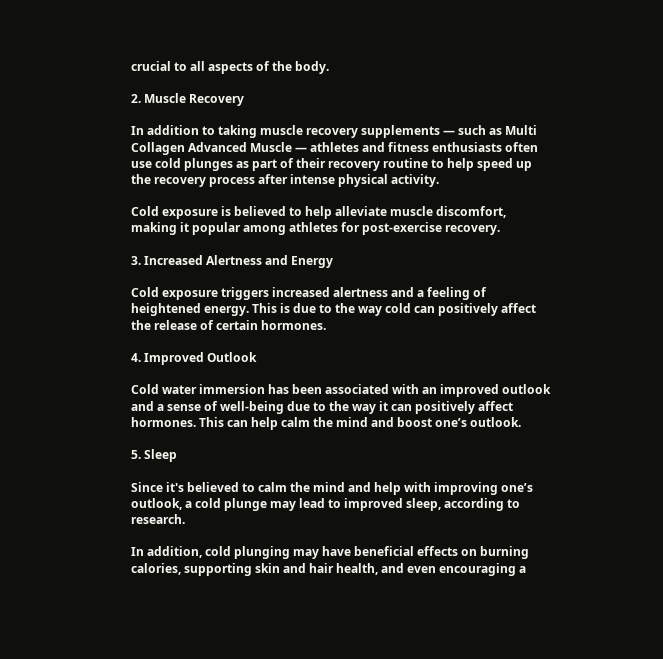crucial to all aspects of the body.

2. Muscle Recovery

In addition to taking muscle recovery supplements — such as Multi Collagen Advanced Muscle — athletes and fitness enthusiasts often use cold plunges as part of their recovery routine to help speed up the recovery process after intense physical activity.

Cold exposure is believed to help alleviate muscle discomfort, making it popular among athletes for post-exercise recovery.

3. Increased Alertness and Energy

Cold exposure triggers increased alertness and a feeling of heightened energy. This is due to the way cold can positively affect the release of certain hormones.

4. Improved Outlook

Cold water immersion has been associated with an improved outlook and a sense of well-being due to the way it can positively affect hormones. This can help calm the mind and boost one’s outlook.

5. Sleep

Since it's believed to calm the mind and help with improving one’s outlook, a cold plunge may lead to improved sleep, according to research.

In addition, cold plunging may have beneficial effects on burning calories, supporting skin and hair health, and even encouraging a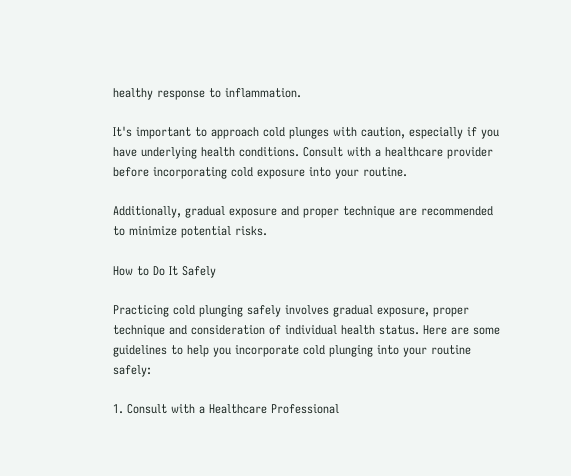healthy response to inflammation.

It's important to approach cold plunges with caution, especially if you have underlying health conditions. Consult with a healthcare provider before incorporating cold exposure into your routine.

Additionally, gradual exposure and proper technique are recommended to minimize potential risks.

How to Do It Safely

Practicing cold plunging safely involves gradual exposure, proper technique and consideration of individual health status. Here are some guidelines to help you incorporate cold plunging into your routine safely:

1. Consult with a Healthcare Professional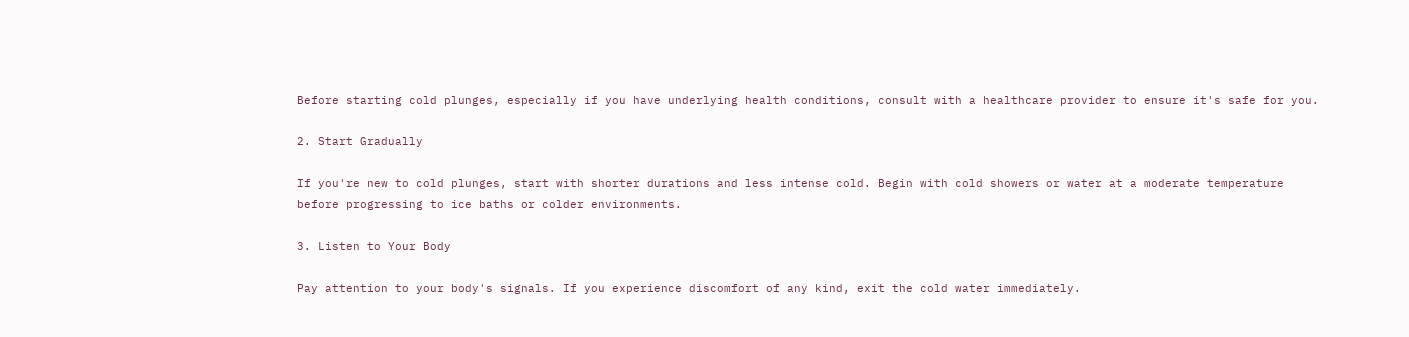Before starting cold plunges, especially if you have underlying health conditions, consult with a healthcare provider to ensure it's safe for you.

2. Start Gradually

If you're new to cold plunges, start with shorter durations and less intense cold. Begin with cold showers or water at a moderate temperature before progressing to ice baths or colder environments.

3. Listen to Your Body

Pay attention to your body's signals. If you experience discomfort of any kind, exit the cold water immediately.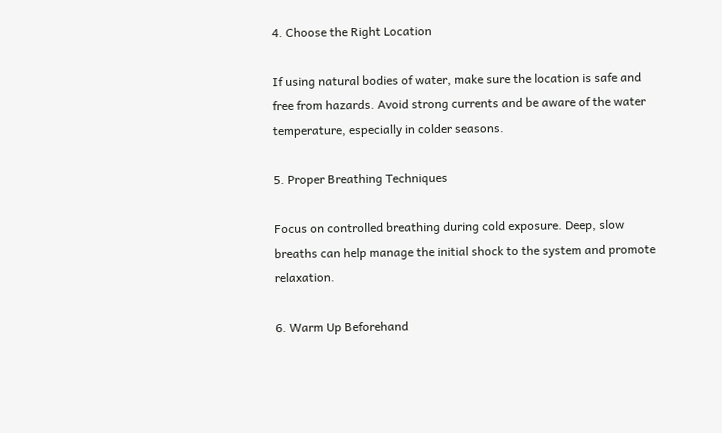4. Choose the Right Location

If using natural bodies of water, make sure the location is safe and free from hazards. Avoid strong currents and be aware of the water temperature, especially in colder seasons.

5. Proper Breathing Techniques

Focus on controlled breathing during cold exposure. Deep, slow breaths can help manage the initial shock to the system and promote relaxation.

6. Warm Up Beforehand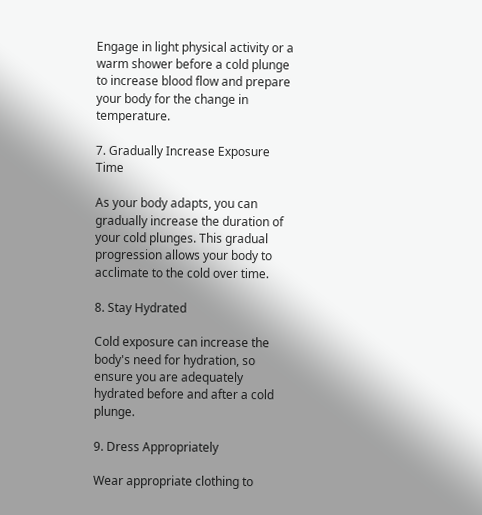Engage in light physical activity or a warm shower before a cold plunge to increase blood flow and prepare your body for the change in temperature.

7. Gradually Increase Exposure Time

As your body adapts, you can gradually increase the duration of your cold plunges. This gradual progression allows your body to acclimate to the cold over time.

8. Stay Hydrated

Cold exposure can increase the body's need for hydration, so ensure you are adequately hydrated before and after a cold plunge.

9. Dress Appropriately

Wear appropriate clothing to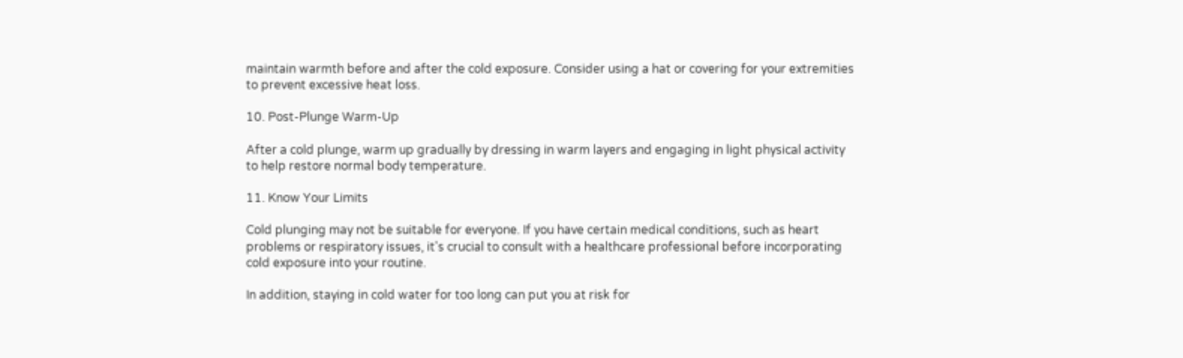maintain warmth before and after the cold exposure. Consider using a hat or covering for your extremities to prevent excessive heat loss.

10. Post-Plunge Warm-Up

After a cold plunge, warm up gradually by dressing in warm layers and engaging in light physical activity to help restore normal body temperature.

11. Know Your Limits

Cold plunging may not be suitable for everyone. If you have certain medical conditions, such as heart problems or respiratory issues, it's crucial to consult with a healthcare professional before incorporating cold exposure into your routine.

In addition, staying in cold water for too long can put you at risk for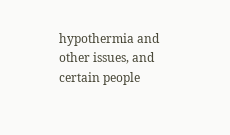hypothermia and other issues, and certain people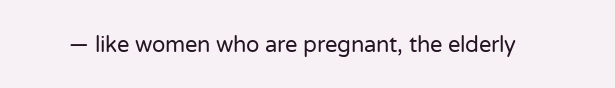— like women who are pregnant, the elderly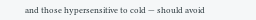and those hypersensitive to cold — should avoid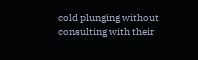cold plunging without consulting with their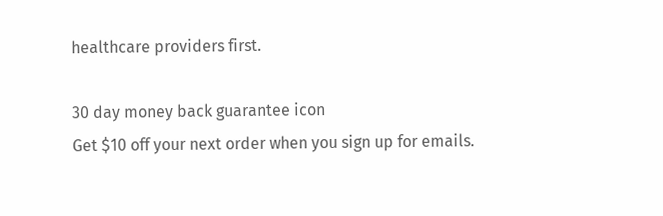healthcare providers first.

30 day money back guarantee icon
Get $10 off your next order when you sign up for emails.